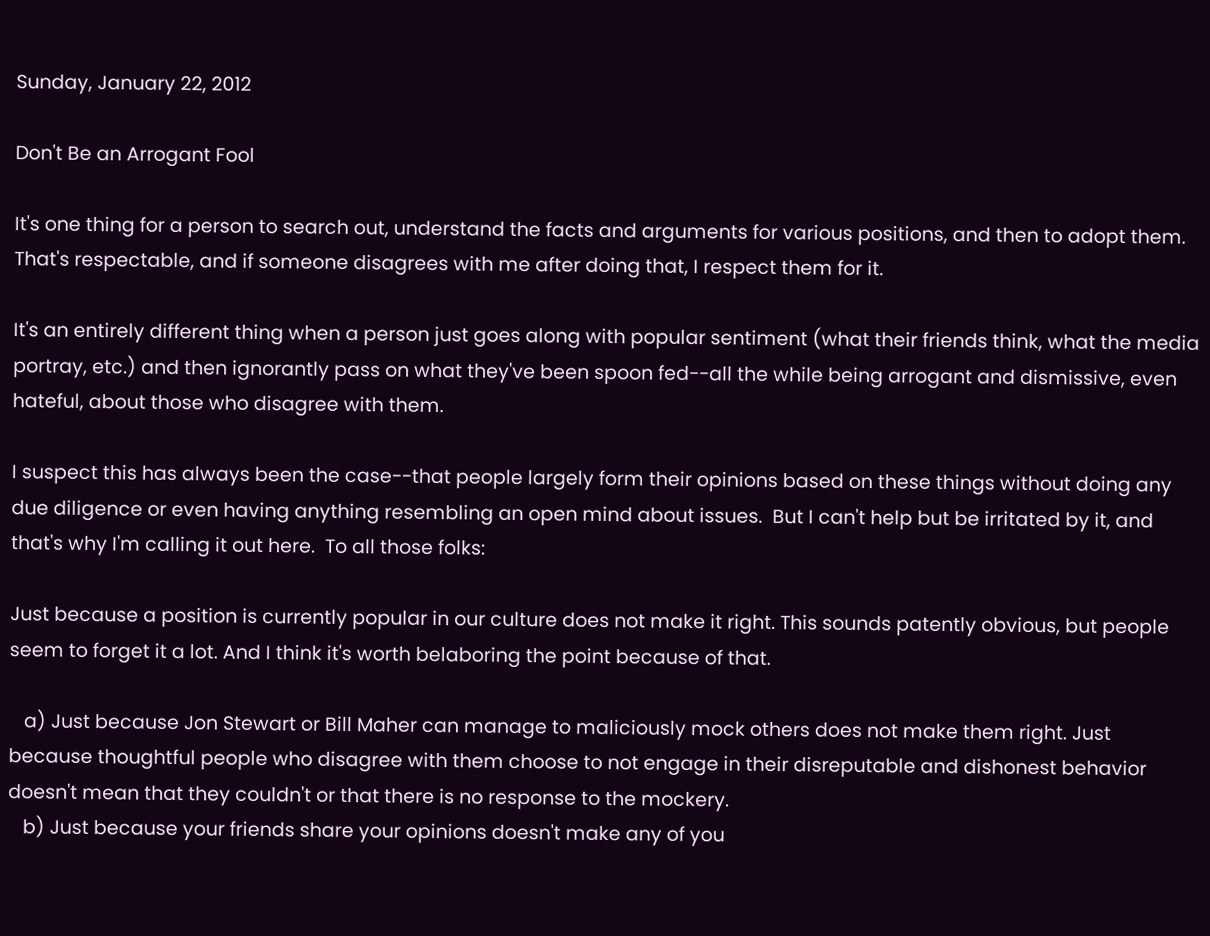Sunday, January 22, 2012

Don't Be an Arrogant Fool

It's one thing for a person to search out, understand the facts and arguments for various positions, and then to adopt them. That's respectable, and if someone disagrees with me after doing that, I respect them for it.

It's an entirely different thing when a person just goes along with popular sentiment (what their friends think, what the media portray, etc.) and then ignorantly pass on what they've been spoon fed--all the while being arrogant and dismissive, even hateful, about those who disagree with them.

I suspect this has always been the case--that people largely form their opinions based on these things without doing any due diligence or even having anything resembling an open mind about issues.  But I can't help but be irritated by it, and that's why I'm calling it out here.  To all those folks:

Just because a position is currently popular in our culture does not make it right. This sounds patently obvious, but people seem to forget it a lot. And I think it's worth belaboring the point because of that.

   a) Just because Jon Stewart or Bill Maher can manage to maliciously mock others does not make them right. Just because thoughtful people who disagree with them choose to not engage in their disreputable and dishonest behavior doesn't mean that they couldn't or that there is no response to the mockery.
   b) Just because your friends share your opinions doesn't make any of you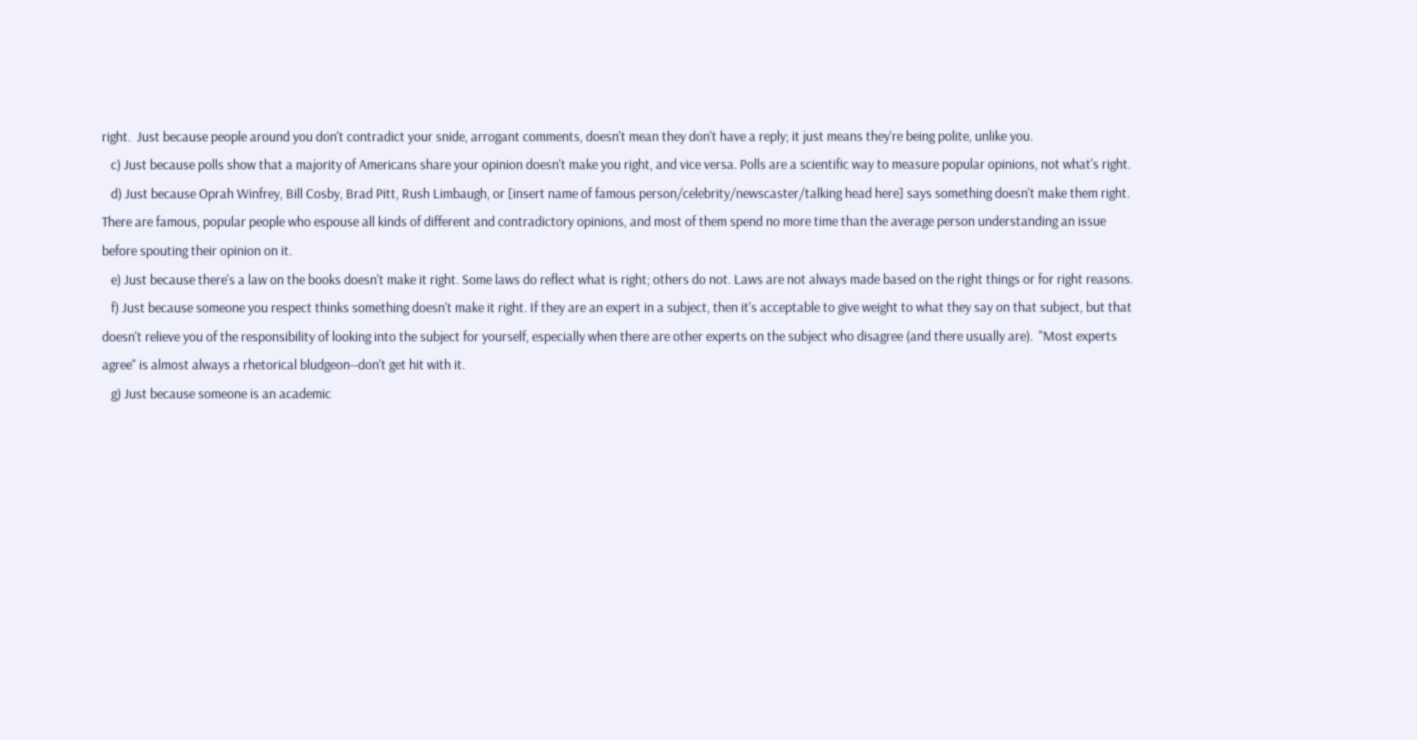right.  Just because people around you don't contradict your snide, arrogant comments, doesn't mean they don't have a reply; it just means they're being polite, unlike you.
   c) Just because polls show that a majority of Americans share your opinion doesn't make you right, and vice versa. Polls are a scientific way to measure popular opinions, not what's right.
   d) Just because Oprah Winfrey, Bill Cosby, Brad Pitt, Rush Limbaugh, or [insert name of famous person/celebrity/newscaster/talking head here] says something doesn't make them right.  There are famous, popular people who espouse all kinds of different and contradictory opinions, and most of them spend no more time than the average person understanding an issue before spouting their opinion on it.
   e) Just because there's a law on the books doesn't make it right. Some laws do reflect what is right; others do not. Laws are not always made based on the right things or for right reasons.
   f) Just because someone you respect thinks something doesn't make it right. If they are an expert in a subject, then it's acceptable to give weight to what they say on that subject, but that doesn't relieve you of the responsibility of looking into the subject for yourself, especially when there are other experts on the subject who disagree (and there usually are).  "Most experts agree" is almost always a rhetorical bludgeon--don't get hit with it.
   g) Just because someone is an academic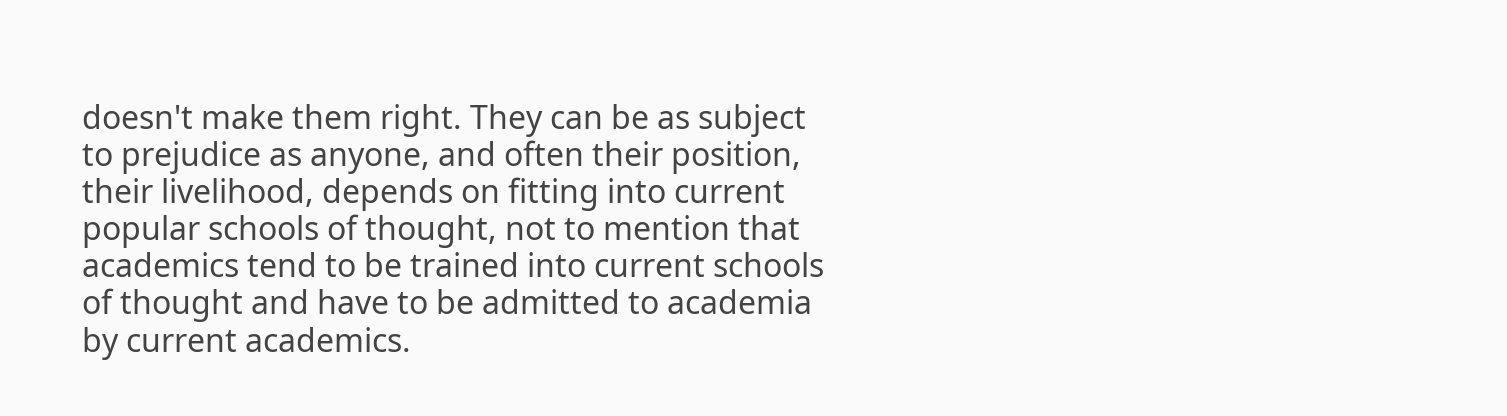doesn't make them right. They can be as subject to prejudice as anyone, and often their position, their livelihood, depends on fitting into current popular schools of thought, not to mention that academics tend to be trained into current schools of thought and have to be admitted to academia by current academics.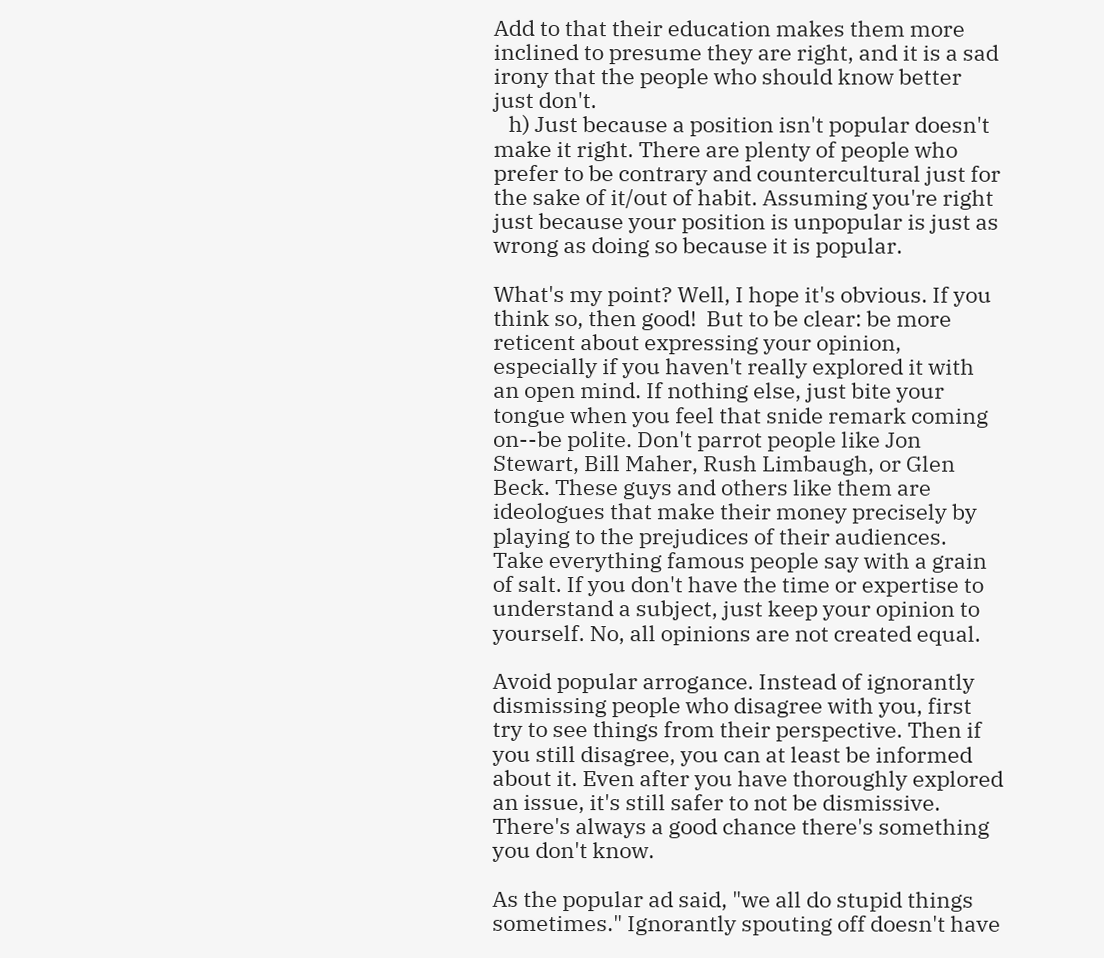Add to that their education makes them more inclined to presume they are right, and it is a sad irony that the people who should know better just don't.
   h) Just because a position isn't popular doesn't make it right. There are plenty of people who prefer to be contrary and countercultural just for the sake of it/out of habit. Assuming you're right just because your position is unpopular is just as wrong as doing so because it is popular.

What's my point? Well, I hope it's obvious. If you think so, then good!  But to be clear: be more reticent about expressing your opinion, especially if you haven't really explored it with an open mind. If nothing else, just bite your tongue when you feel that snide remark coming on--be polite. Don't parrot people like Jon Stewart, Bill Maher, Rush Limbaugh, or Glen Beck. These guys and others like them are ideologues that make their money precisely by playing to the prejudices of their audiences.  Take everything famous people say with a grain of salt. If you don't have the time or expertise to understand a subject, just keep your opinion to yourself. No, all opinions are not created equal.

Avoid popular arrogance. Instead of ignorantly dismissing people who disagree with you, first try to see things from their perspective. Then if you still disagree, you can at least be informed about it. Even after you have thoroughly explored an issue, it's still safer to not be dismissive. There's always a good chance there's something you don't know.

As the popular ad said, "we all do stupid things sometimes." Ignorantly spouting off doesn't have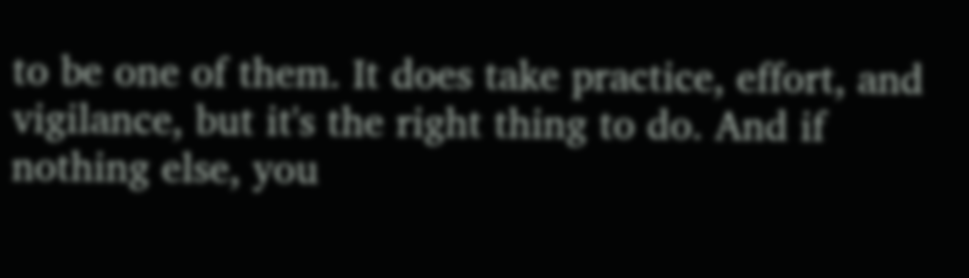to be one of them. It does take practice, effort, and vigilance, but it's the right thing to do. And if nothing else, you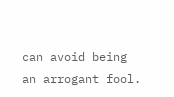can avoid being an arrogant fool.